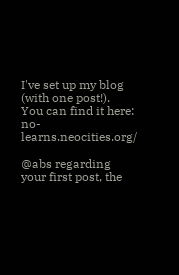I've set up my blog (with one post!).
You can find it here: no-learns.neocities.org/

@abs regarding your first post, the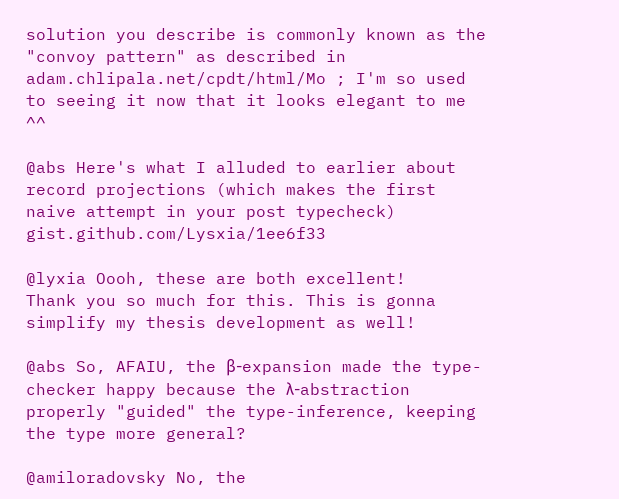solution you describe is commonly known as the "convoy pattern" as described in adam.chlipala.net/cpdt/html/Mo ; I'm so used to seeing it now that it looks elegant to me ^^

@abs Here's what I alluded to earlier about record projections (which makes the first naive attempt in your post typecheck) gist.github.com/Lysxia/1ee6f33

@lyxia Oooh, these are both excellent!
Thank you so much for this. This is gonna simplify my thesis development as well!

@abs So, AFAIU, the β-expansion made the type-checker happy because the λ-abstraction properly "guided" the type-inference, keeping the type more general?

@amiloradovsky No, the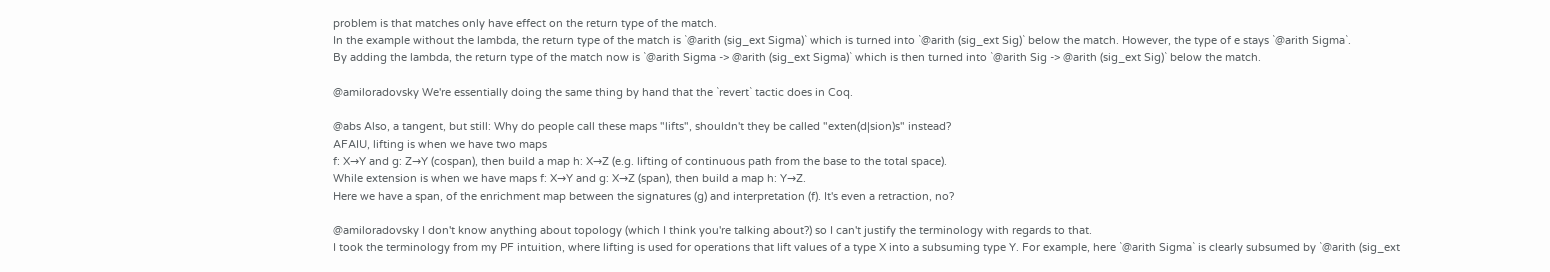problem is that matches only have effect on the return type of the match.
In the example without the lambda, the return type of the match is `@arith (sig_ext Sigma)` which is turned into `@arith (sig_ext Sig)` below the match. However, the type of e stays `@arith Sigma`.
By adding the lambda, the return type of the match now is `@arith Sigma -> @arith (sig_ext Sigma)` which is then turned into `@arith Sig -> @arith (sig_ext Sig)` below the match.

@amiloradovsky We're essentially doing the same thing by hand that the `revert` tactic does in Coq.

@abs Also, a tangent, but still: Why do people call these maps "lifts", shouldn't they be called "exten(d|sion)s" instead?
AFAIU, lifting is when we have two maps
f: X→Y and g: Z→Y (cospan), then build a map h: X→Z (e.g. lifting of continuous path from the base to the total space).
While extension is when we have maps f: X→Y and g: X→Z (span), then build a map h: Y→Z.
Here we have a span, of the enrichment map between the signatures (g) and interpretation (f). It's even a retraction, no?

@amiloradovsky I don't know anything about topology (which I think you're talking about?) so I can't justify the terminology with regards to that.
I took the terminology from my PF intuition, where lifting is used for operations that lift values of a type X into a subsuming type Y. For example, here `@arith Sigma` is clearly subsumed by `@arith (sig_ext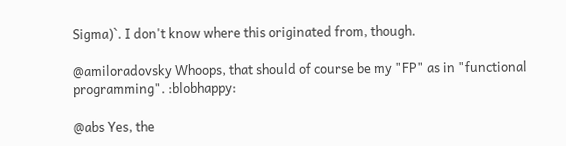Sigma)`. I don't know where this originated from, though.

@amiloradovsky Whoops, that should of course be my "FP" as in "functional programming". :blobhappy:

@abs Yes, the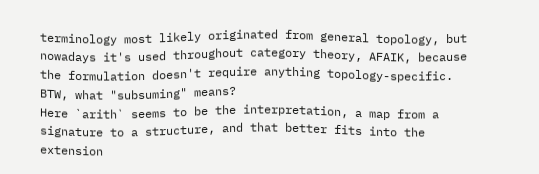terminology most likely originated from general topology, but nowadays it's used throughout category theory, AFAIK, because the formulation doesn't require anything topology-specific.
BTW, what "subsuming" means?
Here `arith` seems to be the interpretation, a map from a signature to a structure, and that better fits into the extension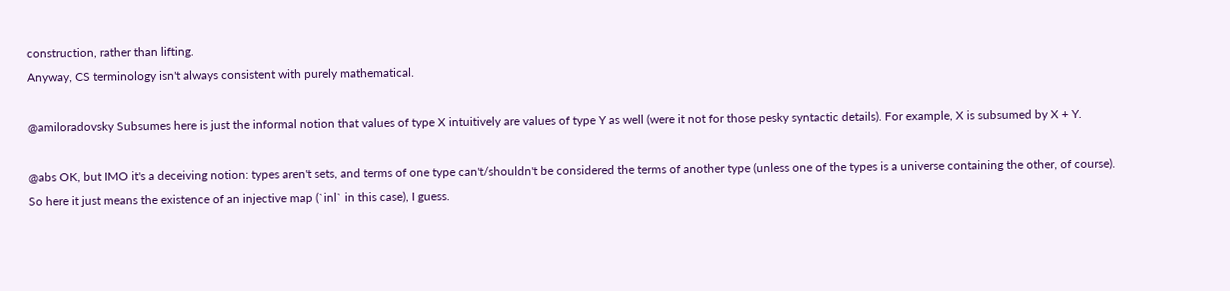construction, rather than lifting.
Anyway, CS terminology isn't always consistent with purely mathematical.

@amiloradovsky Subsumes here is just the informal notion that values of type X intuitively are values of type Y as well (were it not for those pesky syntactic details). For example, X is subsumed by X + Y.

@abs OK, but IMO it's a deceiving notion: types aren't sets, and terms of one type can't/shouldn't be considered the terms of another type (unless one of the types is a universe containing the other, of course).
So here it just means the existence of an injective map (`inl` in this case), I guess.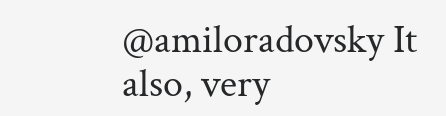@amiloradovsky It also, very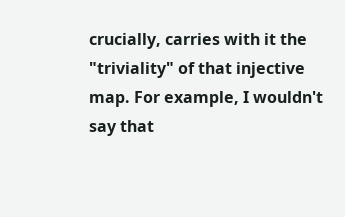crucially, carries with it the "triviality" of that injective map. For example, I wouldn't say that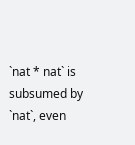`nat * nat` is subsumed by `nat`, even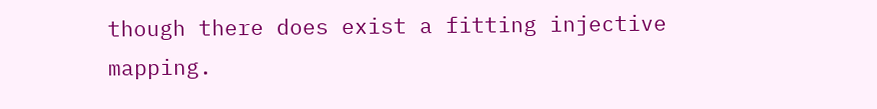though there does exist a fitting injective mapping.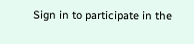Sign in to participate in the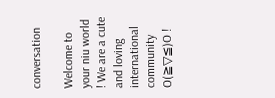conversation

Welcome to your niu world ! We are a cute and loving international community O(≧▽≦)O !